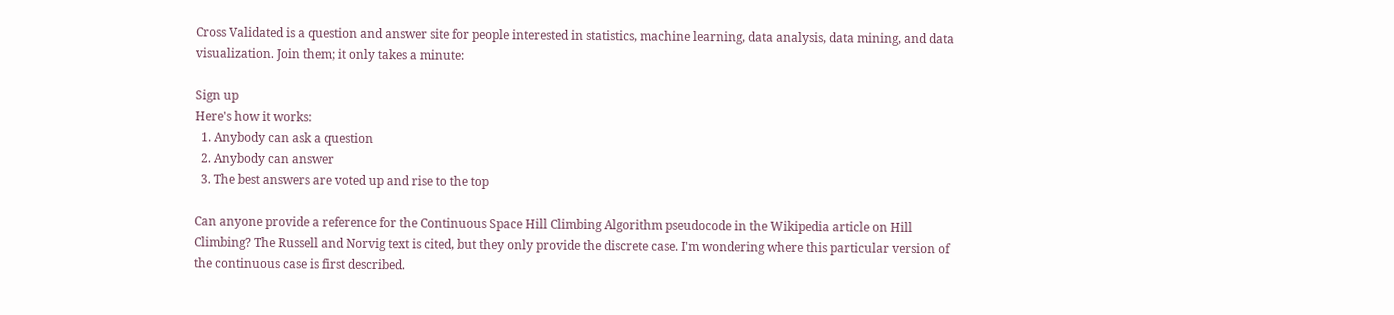Cross Validated is a question and answer site for people interested in statistics, machine learning, data analysis, data mining, and data visualization. Join them; it only takes a minute:

Sign up
Here's how it works:
  1. Anybody can ask a question
  2. Anybody can answer
  3. The best answers are voted up and rise to the top

Can anyone provide a reference for the Continuous Space Hill Climbing Algorithm pseudocode in the Wikipedia article on Hill Climbing? The Russell and Norvig text is cited, but they only provide the discrete case. I'm wondering where this particular version of the continuous case is first described.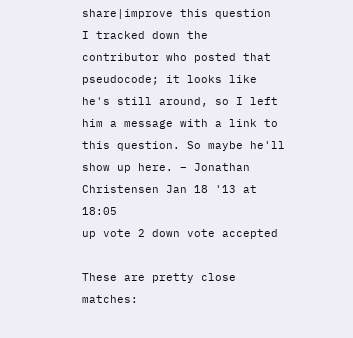share|improve this question
I tracked down the contributor who posted that pseudocode; it looks like he's still around, so I left him a message with a link to this question. So maybe he'll show up here. – Jonathan Christensen Jan 18 '13 at 18:05
up vote 2 down vote accepted

These are pretty close matches: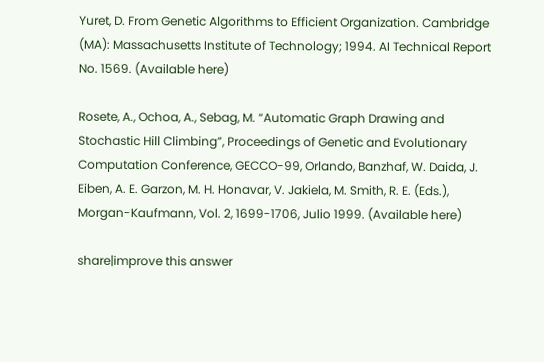Yuret, D. From Genetic Algorithms to Efficient Organization. Cambridge (MA): Massachusetts Institute of Technology; 1994. AI Technical Report No. 1569. (Available here)

Rosete, A., Ochoa, A., Sebag, M. “Automatic Graph Drawing and Stochastic Hill Climbing”, Proceedings of Genetic and Evolutionary Computation Conference, GECCO-99, Orlando, Banzhaf, W. Daida, J. Eiben, A. E. Garzon, M. H. Honavar, V. Jakiela, M. Smith, R. E. (Eds.), Morgan-Kaufmann, Vol. 2, 1699-1706, Julio 1999. (Available here)

share|improve this answer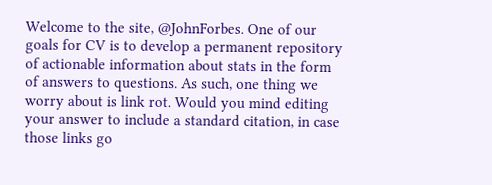Welcome to the site, @JohnForbes. One of our goals for CV is to develop a permanent repository of actionable information about stats in the form of answers to questions. As such, one thing we worry about is link rot. Would you mind editing your answer to include a standard citation, in case those links go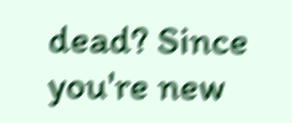dead? Since you're new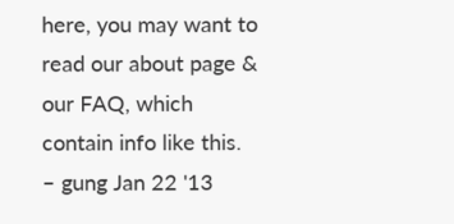here, you may want to read our about page & our FAQ, which contain info like this. – gung Jan 22 '13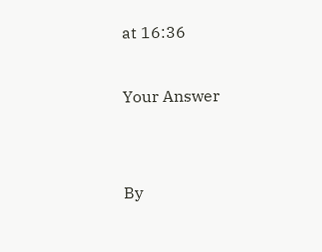at 16:36

Your Answer


By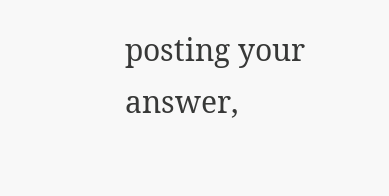posting your answer,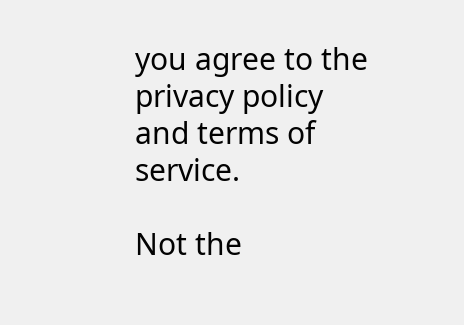you agree to the privacy policy and terms of service.

Not the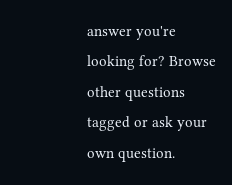answer you're looking for? Browse other questions tagged or ask your own question.